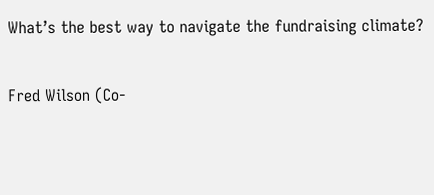What’s the best way to navigate the fundraising climate?

Fred Wilson (Co-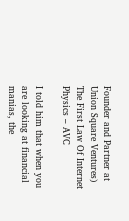Founder and Partner at Union Square Ventures)
The First Law Of Internet Physics – AVC

I told him that when you are looking at financial manias, the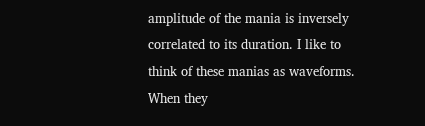amplitude of the mania is inversely correlated to its duration. I like to think of these manias as waveforms. When they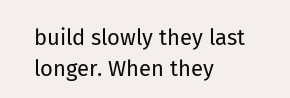build slowly they last longer. When they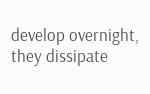develop overnight, they dissipate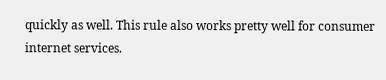quickly as well. This rule also works pretty well for consumer internet services.